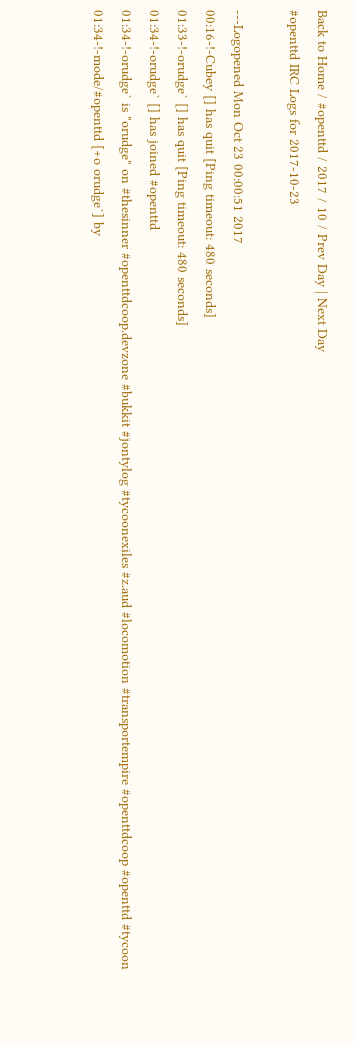Back to Home / #openttd / 2017 / 10 / Prev Day | Next Day
#openttd IRC Logs for 2017-10-23

---Logopened Mon Oct 23 00:00:51 2017
00:16-!-Cubey [] has quit [Ping timeout: 480 seconds]
01:33-!-orudge` [] has quit [Ping timeout: 480 seconds]
01:34-!-orudge` [] has joined #openttd
01:34-!-orudge` is "orudge" on #thesinner #openttdcoop.devzone #bukkit #jontylog #tycoonexiles #z.aud #locomotion #transportempire #openttdcoop #openttd #tycoon
01:34-!-mode/#openttd [+o orudge`] by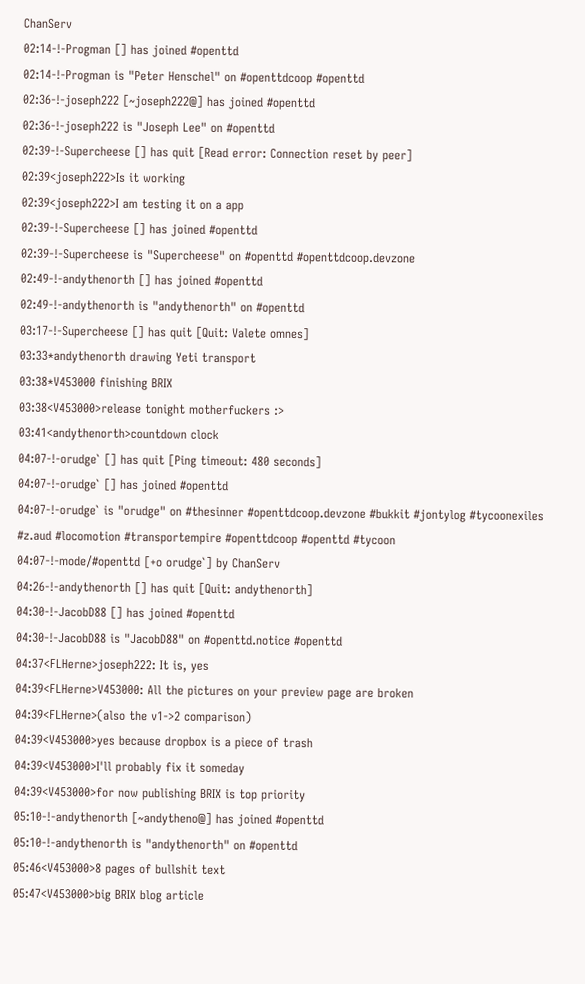ChanServ
02:14-!-Progman [] has joined #openttd
02:14-!-Progman is "Peter Henschel" on #openttdcoop #openttd
02:36-!-joseph222 [~joseph222@] has joined #openttd
02:36-!-joseph222 is "Joseph Lee" on #openttd
02:39-!-Supercheese [] has quit [Read error: Connection reset by peer]
02:39<joseph222>Is it working
02:39<joseph222>I am testing it on a app
02:39-!-Supercheese [] has joined #openttd
02:39-!-Supercheese is "Supercheese" on #openttd #openttdcoop.devzone
02:49-!-andythenorth [] has joined #openttd
02:49-!-andythenorth is "andythenorth" on #openttd
03:17-!-Supercheese [] has quit [Quit: Valete omnes]
03:33*andythenorth drawing Yeti transport
03:38*V453000 finishing BRIX
03:38<V453000>release tonight motherfuckers :>
03:41<andythenorth>countdown clock
04:07-!-orudge` [] has quit [Ping timeout: 480 seconds]
04:07-!-orudge` [] has joined #openttd
04:07-!-orudge` is "orudge" on #thesinner #openttdcoop.devzone #bukkit #jontylog #tycoonexiles #z.aud #locomotion #transportempire #openttdcoop #openttd #tycoon
04:07-!-mode/#openttd [+o orudge`] by ChanServ
04:26-!-andythenorth [] has quit [Quit: andythenorth]
04:30-!-JacobD88 [] has joined #openttd
04:30-!-JacobD88 is "JacobD88" on #openttd.notice #openttd
04:37<FLHerne>joseph222: It is, yes
04:39<FLHerne>V453000: All the pictures on your preview page are broken
04:39<FLHerne>(also the v1->2 comparison)
04:39<V453000>yes because dropbox is a piece of trash
04:39<V453000>I'll probably fix it someday
04:39<V453000>for now publishing BRIX is top priority
05:10-!-andythenorth [~andytheno@] has joined #openttd
05:10-!-andythenorth is "andythenorth" on #openttd
05:46<V453000>8 pages of bullshit text
05:47<V453000>big BRIX blog article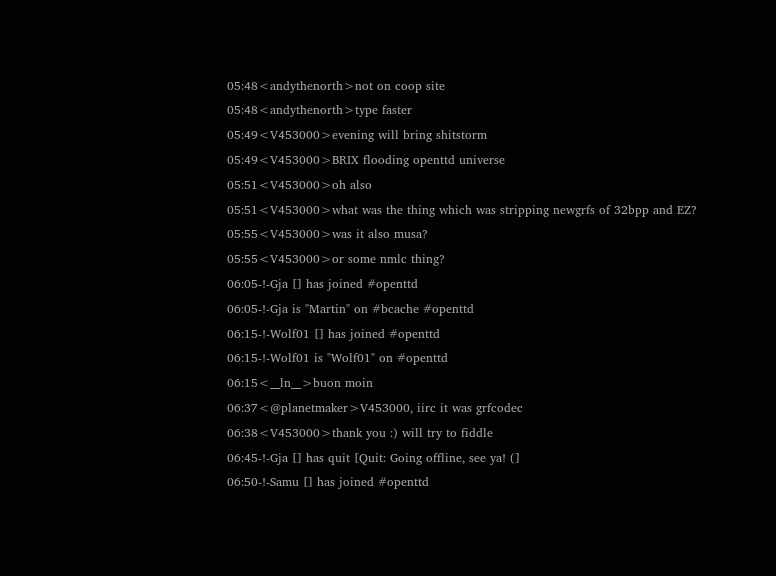05:48<andythenorth>not on coop site
05:48<andythenorth>type faster
05:49<V453000>evening will bring shitstorm
05:49<V453000>BRIX flooding openttd universe
05:51<V453000>oh also
05:51<V453000>what was the thing which was stripping newgrfs of 32bpp and EZ?
05:55<V453000>was it also musa?
05:55<V453000>or some nmlc thing?
06:05-!-Gja [] has joined #openttd
06:05-!-Gja is "Martin" on #bcache #openttd
06:15-!-Wolf01 [] has joined #openttd
06:15-!-Wolf01 is "Wolf01" on #openttd
06:15<__ln__>buon moin
06:37<@planetmaker>V453000, iirc it was grfcodec
06:38<V453000>thank you :) will try to fiddle
06:45-!-Gja [] has quit [Quit: Going offline, see ya! (]
06:50-!-Samu [] has joined #openttd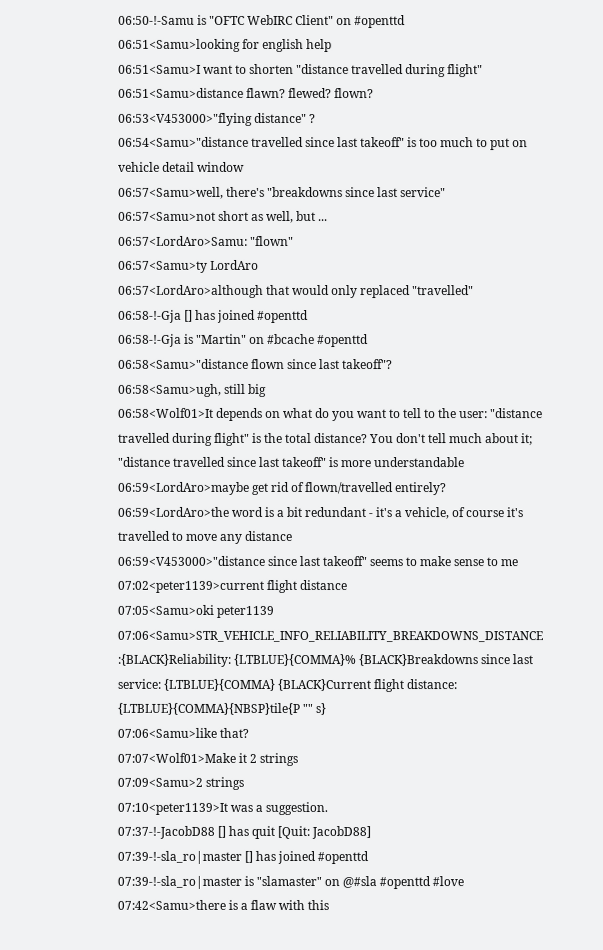06:50-!-Samu is "OFTC WebIRC Client" on #openttd
06:51<Samu>looking for english help
06:51<Samu>I want to shorten "distance travelled during flight"
06:51<Samu>distance flawn? flewed? flown?
06:53<V453000>"flying distance" ?
06:54<Samu>"distance travelled since last takeoff" is too much to put on vehicle detail window
06:57<Samu>well, there's "breakdowns since last service"
06:57<Samu>not short as well, but ...
06:57<LordAro>Samu: "flown"
06:57<Samu>ty LordAro
06:57<LordAro>although that would only replaced "travelled"
06:58-!-Gja [] has joined #openttd
06:58-!-Gja is "Martin" on #bcache #openttd
06:58<Samu>"distance flown since last takeoff"?
06:58<Samu>ugh, still big
06:58<Wolf01>It depends on what do you want to tell to the user: "distance travelled during flight" is the total distance? You don't tell much about it; "distance travelled since last takeoff" is more understandable
06:59<LordAro>maybe get rid of flown/travelled entirely?
06:59<LordAro>the word is a bit redundant - it's a vehicle, of course it's travelled to move any distance
06:59<V453000>"distance since last takeoff" seems to make sense to me
07:02<peter1139>current flight distance
07:05<Samu>oki peter1139
07:06<Samu>STR_VEHICLE_INFO_RELIABILITY_BREAKDOWNS_DISTANCE :{BLACK}Reliability: {LTBLUE}{COMMA}% {BLACK}Breakdowns since last service: {LTBLUE}{COMMA} {BLACK}Current flight distance: {LTBLUE}{COMMA}{NBSP}tile{P "" s}
07:06<Samu>like that?
07:07<Wolf01>Make it 2 strings
07:09<Samu>2 strings
07:10<peter1139>It was a suggestion.
07:37-!-JacobD88 [] has quit [Quit: JacobD88]
07:39-!-sla_ro|master [] has joined #openttd
07:39-!-sla_ro|master is "slamaster" on @#sla #openttd #love
07:42<Samu>there is a flaw with this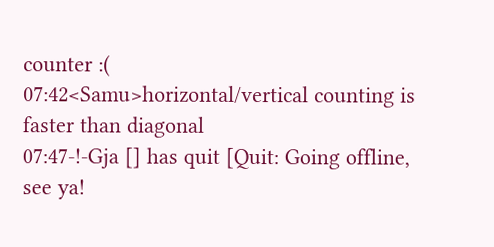counter :(
07:42<Samu>horizontal/vertical counting is faster than diagonal
07:47-!-Gja [] has quit [Quit: Going offline, see ya!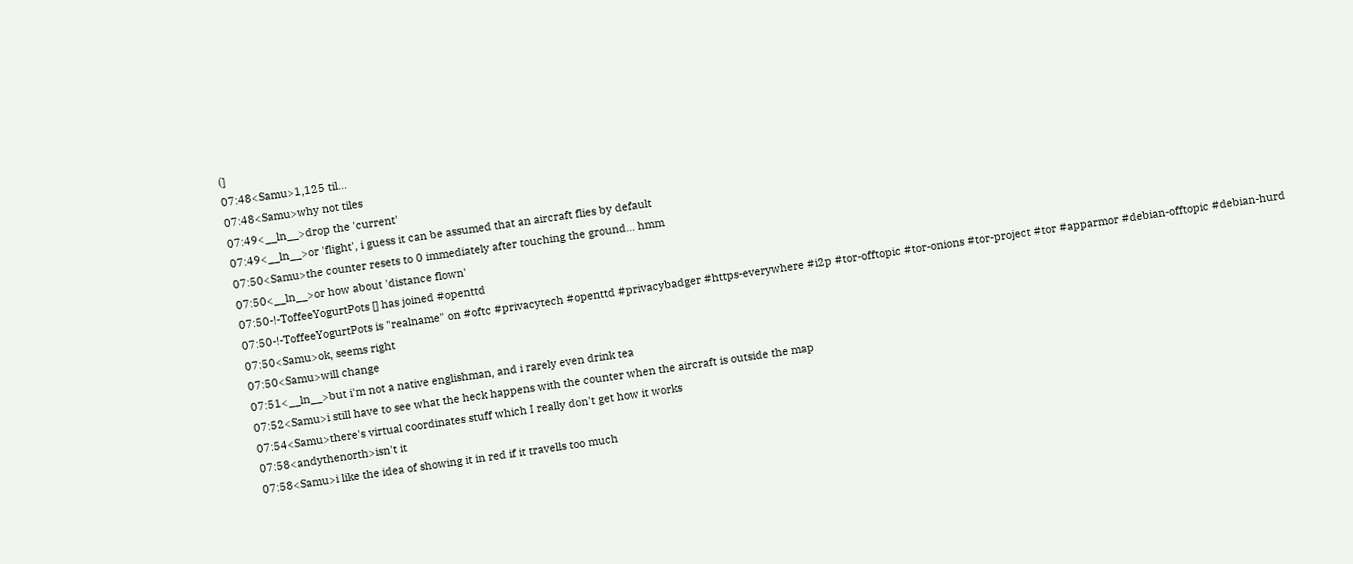(]
07:48<Samu>1,125 til...
07:48<Samu>why not tiles
07:49<__ln__>drop the 'current'
07:49<__ln__>or 'flight', i guess it can be assumed that an aircraft flies by default
07:50<Samu>the counter resets to 0 immediately after touching the ground... hmm
07:50<__ln__>or how about 'distance flown'
07:50-!-ToffeeYogurtPots [] has joined #openttd
07:50-!-ToffeeYogurtPots is "realname" on #oftc #privacytech #openttd #privacybadger #https-everywhere #i2p #tor-offtopic #tor-onions #tor-project #tor #apparmor #debian-offtopic #debian-hurd
07:50<Samu>ok, seems right
07:50<Samu>will change
07:51<__ln__>but i'm not a native englishman, and i rarely even drink tea
07:52<Samu>i still have to see what the heck happens with the counter when the aircraft is outside the map
07:54<Samu>there's virtual coordinates stuff which I really don't get how it works
07:58<andythenorth>isn't it
07:58<Samu>i like the idea of showing it in red if it travells too much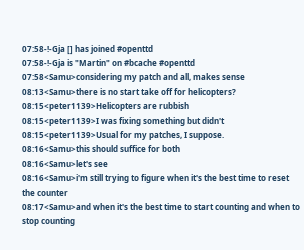07:58-!-Gja [] has joined #openttd
07:58-!-Gja is "Martin" on #bcache #openttd
07:58<Samu>considering my patch and all, makes sense
08:13<Samu>there is no start take off for helicopters?
08:15<peter1139>Helicopters are rubbish
08:15<peter1139>I was fixing something but didn't
08:15<peter1139>Usual for my patches, I suppose.
08:16<Samu>this should suffice for both
08:16<Samu>let's see
08:16<Samu>i'm still trying to figure when it's the best time to reset the counter
08:17<Samu>and when it's the best time to start counting and when to stop counting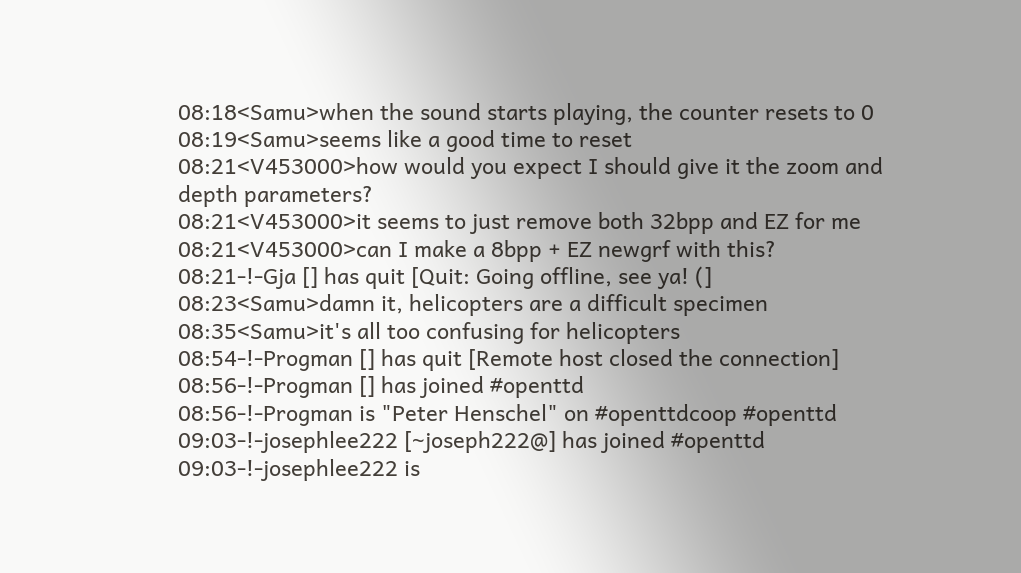08:18<Samu>when the sound starts playing, the counter resets to 0
08:19<Samu>seems like a good time to reset
08:21<V453000>how would you expect I should give it the zoom and depth parameters?
08:21<V453000>it seems to just remove both 32bpp and EZ for me
08:21<V453000>can I make a 8bpp + EZ newgrf with this?
08:21-!-Gja [] has quit [Quit: Going offline, see ya! (]
08:23<Samu>damn it, helicopters are a difficult specimen
08:35<Samu>it's all too confusing for helicopters
08:54-!-Progman [] has quit [Remote host closed the connection]
08:56-!-Progman [] has joined #openttd
08:56-!-Progman is "Peter Henschel" on #openttdcoop #openttd
09:03-!-josephlee222 [~joseph222@] has joined #openttd
09:03-!-josephlee222 is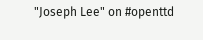"Joseph Lee" on #openttd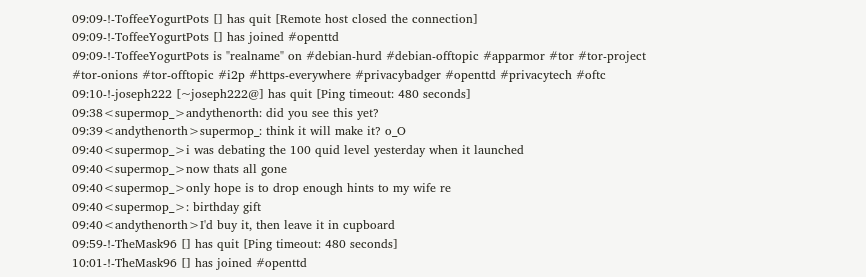09:09-!-ToffeeYogurtPots [] has quit [Remote host closed the connection]
09:09-!-ToffeeYogurtPots [] has joined #openttd
09:09-!-ToffeeYogurtPots is "realname" on #debian-hurd #debian-offtopic #apparmor #tor #tor-project #tor-onions #tor-offtopic #i2p #https-everywhere #privacybadger #openttd #privacytech #oftc
09:10-!-joseph222 [~joseph222@] has quit [Ping timeout: 480 seconds]
09:38<supermop_>andythenorth: did you see this yet?
09:39<andythenorth>supermop_: think it will make it? o_O
09:40<supermop_>i was debating the 100 quid level yesterday when it launched
09:40<supermop_>now thats all gone
09:40<supermop_>only hope is to drop enough hints to my wife re
09:40<supermop_>: birthday gift
09:40<andythenorth>I'd buy it, then leave it in cupboard
09:59-!-TheMask96 [] has quit [Ping timeout: 480 seconds]
10:01-!-TheMask96 [] has joined #openttd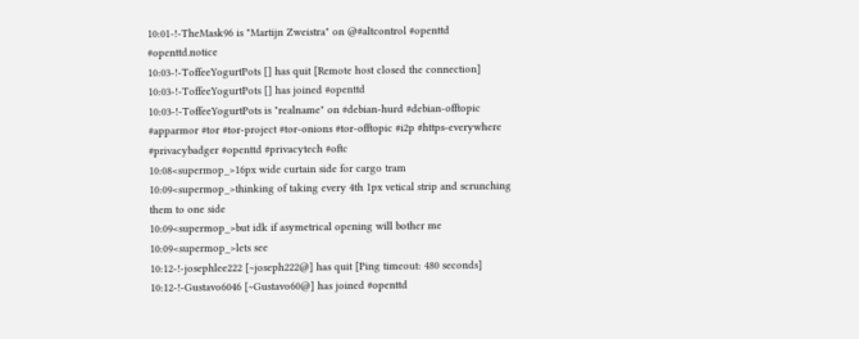10:01-!-TheMask96 is "Martijn Zweistra" on @#altcontrol #openttd #openttd.notice
10:03-!-ToffeeYogurtPots [] has quit [Remote host closed the connection]
10:03-!-ToffeeYogurtPots [] has joined #openttd
10:03-!-ToffeeYogurtPots is "realname" on #debian-hurd #debian-offtopic #apparmor #tor #tor-project #tor-onions #tor-offtopic #i2p #https-everywhere #privacybadger #openttd #privacytech #oftc
10:08<supermop_>16px wide curtain side for cargo tram
10:09<supermop_>thinking of taking every 4th 1px vetical strip and scrunching them to one side
10:09<supermop_>but idk if asymetrical opening will bother me
10:09<supermop_>lets see
10:12-!-josephlee222 [~joseph222@] has quit [Ping timeout: 480 seconds]
10:12-!-Gustavo6046 [~Gustavo60@] has joined #openttd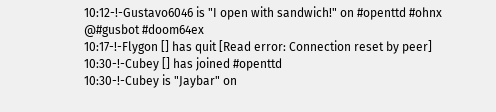10:12-!-Gustavo6046 is "I open with sandwich!" on #openttd #ohnx @#gusbot #doom64ex
10:17-!-Flygon [] has quit [Read error: Connection reset by peer]
10:30-!-Cubey [] has joined #openttd
10:30-!-Cubey is "Jaybar" on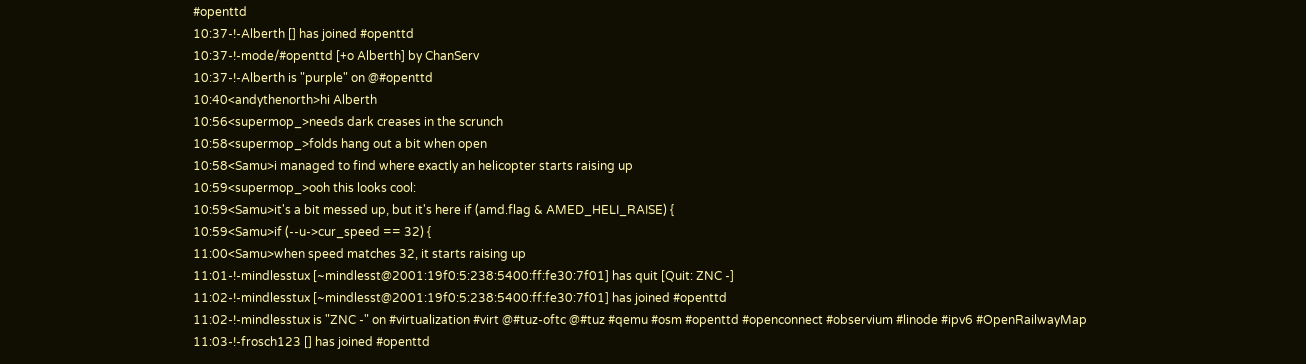#openttd
10:37-!-Alberth [] has joined #openttd
10:37-!-mode/#openttd [+o Alberth] by ChanServ
10:37-!-Alberth is "purple" on @#openttd
10:40<andythenorth>hi Alberth
10:56<supermop_>needs dark creases in the scrunch
10:58<supermop_>folds hang out a bit when open
10:58<Samu>i managed to find where exactly an helicopter starts raising up
10:59<supermop_>ooh this looks cool:
10:59<Samu>it's a bit messed up, but it's here if (amd.flag & AMED_HELI_RAISE) {
10:59<Samu>if (--u->cur_speed == 32) {
11:00<Samu>when speed matches 32, it starts raising up
11:01-!-mindlesstux [~mindlesst@2001:19f0:5:238:5400:ff:fe30:7f01] has quit [Quit: ZNC -]
11:02-!-mindlesstux [~mindlesst@2001:19f0:5:238:5400:ff:fe30:7f01] has joined #openttd
11:02-!-mindlesstux is "ZNC -" on #virtualization #virt @#tuz-oftc @#tuz #qemu #osm #openttd #openconnect #observium #linode #ipv6 #OpenRailwayMap
11:03-!-frosch123 [] has joined #openttd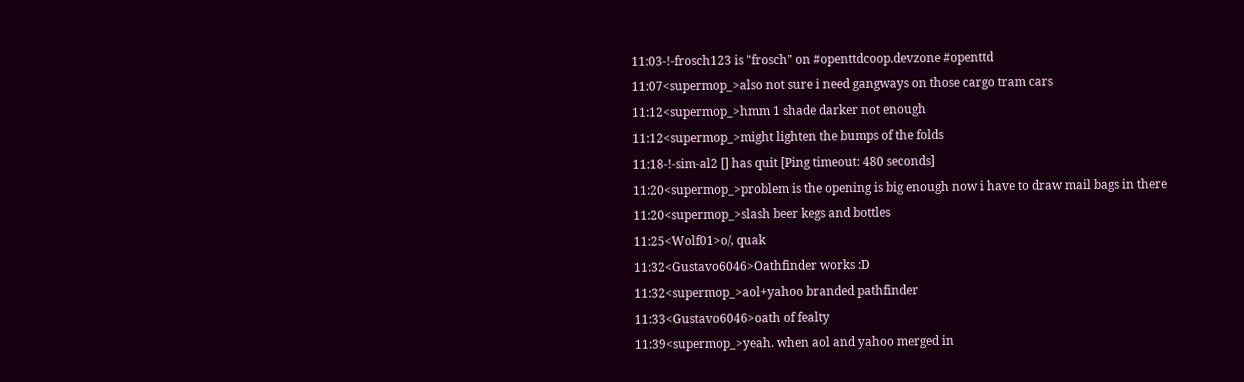11:03-!-frosch123 is "frosch" on #openttdcoop.devzone #openttd
11:07<supermop_>also not sure i need gangways on those cargo tram cars
11:12<supermop_>hmm 1 shade darker not enough
11:12<supermop_>might lighten the bumps of the folds
11:18-!-sim-al2 [] has quit [Ping timeout: 480 seconds]
11:20<supermop_>problem is the opening is big enough now i have to draw mail bags in there
11:20<supermop_>slash beer kegs and bottles
11:25<Wolf01>o/, quak
11:32<Gustavo6046>Oathfinder works :D
11:32<supermop_>aol+yahoo branded pathfinder
11:33<Gustavo6046>oath of fealty
11:39<supermop_>yeah. when aol and yahoo merged in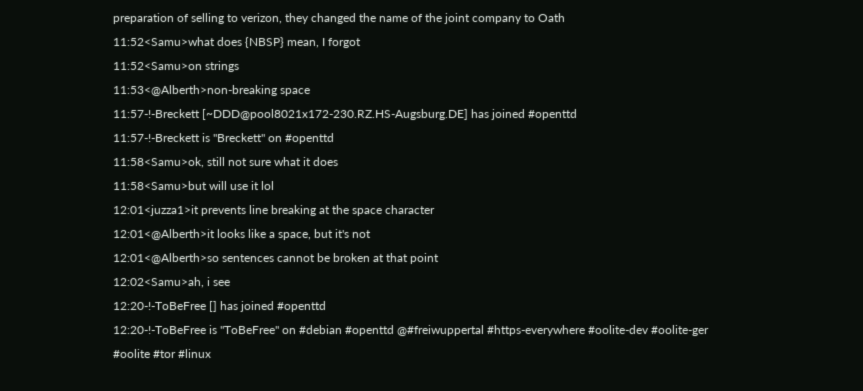preparation of selling to verizon, they changed the name of the joint company to Oath
11:52<Samu>what does {NBSP} mean, I forgot
11:52<Samu>on strings
11:53<@Alberth>non-breaking space
11:57-!-Breckett [~DDD@pool8021x172-230.RZ.HS-Augsburg.DE] has joined #openttd
11:57-!-Breckett is "Breckett" on #openttd
11:58<Samu>ok, still not sure what it does
11:58<Samu>but will use it lol
12:01<juzza1>it prevents line breaking at the space character
12:01<@Alberth>it looks like a space, but it's not
12:01<@Alberth>so sentences cannot be broken at that point
12:02<Samu>ah, i see
12:20-!-ToBeFree [] has joined #openttd
12:20-!-ToBeFree is "ToBeFree" on #debian #openttd @#freiwuppertal #https-everywhere #oolite-dev #oolite-ger #oolite #tor #linux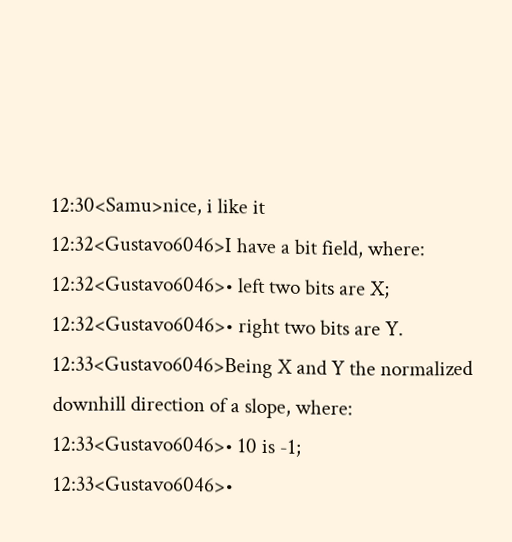12:30<Samu>nice, i like it
12:32<Gustavo6046>I have a bit field, where:
12:32<Gustavo6046>• left two bits are X;
12:32<Gustavo6046>• right two bits are Y.
12:33<Gustavo6046>Being X and Y the normalized downhill direction of a slope, where:
12:33<Gustavo6046>• 10 is -1;
12:33<Gustavo6046>•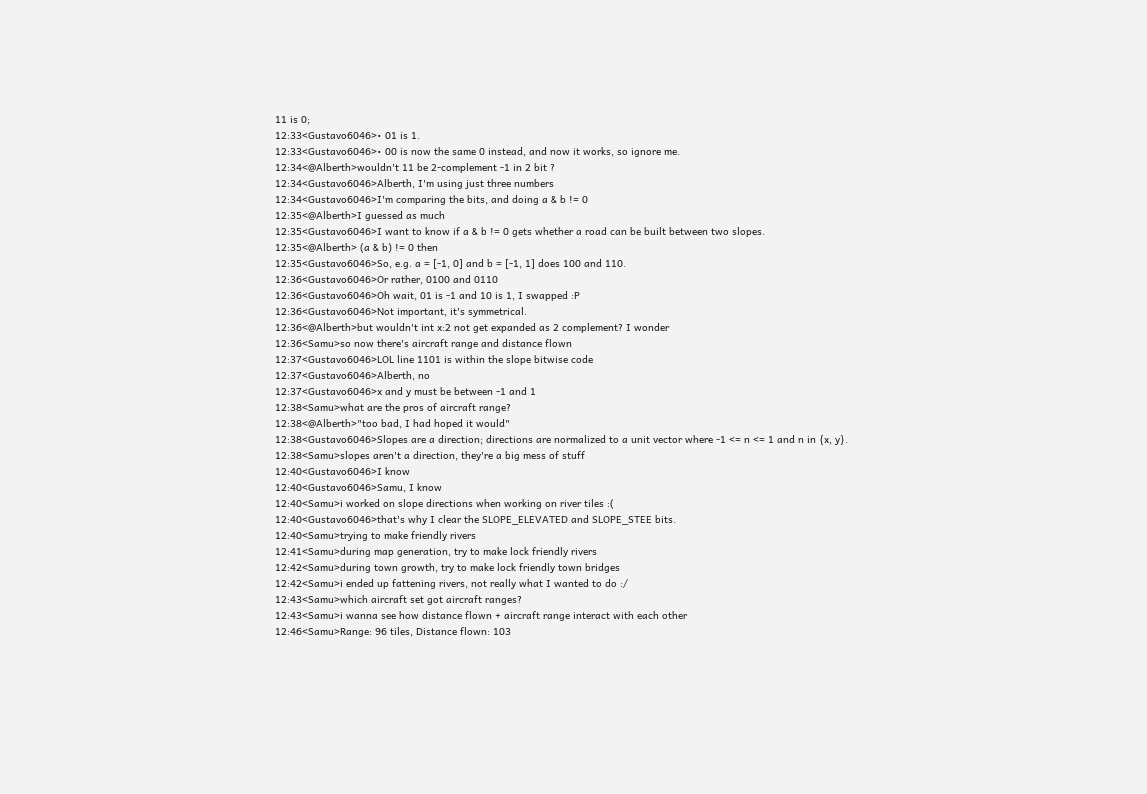11 is 0;
12:33<Gustavo6046>• 01 is 1.
12:33<Gustavo6046>• 00 is now the same 0 instead, and now it works, so ignore me.
12:34<@Alberth>wouldn't 11 be 2-complement -1 in 2 bit ?
12:34<Gustavo6046>Alberth, I'm using just three numbers
12:34<Gustavo6046>I'm comparing the bits, and doing a & b != 0
12:35<@Alberth>I guessed as much
12:35<Gustavo6046>I want to know if a & b != 0 gets whether a road can be built between two slopes.
12:35<@Alberth> (a & b) != 0 then
12:35<Gustavo6046>So, e.g. a = [-1, 0] and b = [-1, 1] does 100 and 110.
12:36<Gustavo6046>Or rather, 0100 and 0110
12:36<Gustavo6046>Oh wait, 01 is -1 and 10 is 1, I swapped :P
12:36<Gustavo6046>Not important, it's symmetrical.
12:36<@Alberth>but wouldn't int x:2 not get expanded as 2 complement? I wonder
12:36<Samu>so now there's aircraft range and distance flown
12:37<Gustavo6046>LOL line 1101 is within the slope bitwise code
12:37<Gustavo6046>Alberth, no
12:37<Gustavo6046>x and y must be between -1 and 1
12:38<Samu>what are the pros of aircraft range?
12:38<@Alberth>"too bad, I had hoped it would"
12:38<Gustavo6046>Slopes are a direction; directions are normalized to a unit vector where -1 <= n <= 1 and n in {x, y}.
12:38<Samu>slopes aren't a direction, they're a big mess of stuff
12:40<Gustavo6046>I know
12:40<Gustavo6046>Samu, I know
12:40<Samu>i worked on slope directions when working on river tiles :(
12:40<Gustavo6046>that's why I clear the SLOPE_ELEVATED and SLOPE_STEE bits.
12:40<Samu>trying to make friendly rivers
12:41<Samu>during map generation, try to make lock friendly rivers
12:42<Samu>during town growth, try to make lock friendly town bridges
12:42<Samu>i ended up fattening rivers, not really what I wanted to do :/
12:43<Samu>which aircraft set got aircraft ranges?
12:43<Samu>i wanna see how distance flown + aircraft range interact with each other
12:46<Samu>Range: 96 tiles, Distance flown: 103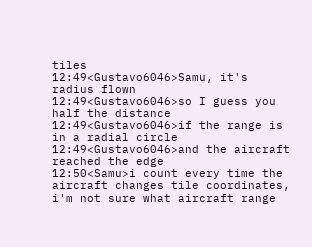tiles
12:49<Gustavo6046>Samu, it's radius flown
12:49<Gustavo6046>so I guess you half the distance
12:49<Gustavo6046>if the range is in a radial circle
12:49<Gustavo6046>and the aircraft reached the edge
12:50<Samu>i count every time the aircraft changes tile coordinates, i'm not sure what aircraft range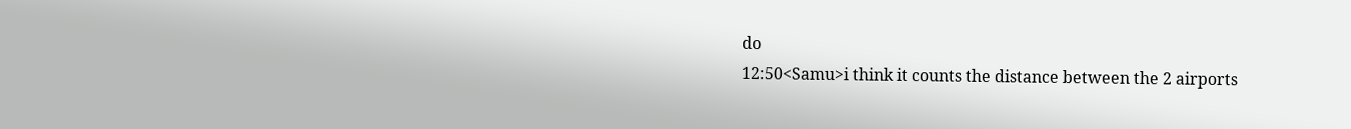do
12:50<Samu>i think it counts the distance between the 2 airports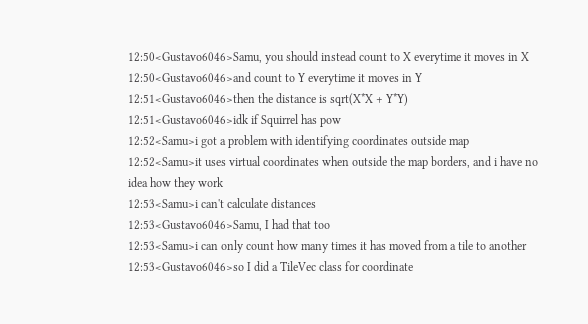12:50<Gustavo6046>Samu, you should instead count to X everytime it moves in X
12:50<Gustavo6046>and count to Y everytime it moves in Y
12:51<Gustavo6046>then the distance is sqrt(X*X + Y*Y)
12:51<Gustavo6046>idk if Squirrel has pow
12:52<Samu>i got a problem with identifying coordinates outside map
12:52<Samu>it uses virtual coordinates when outside the map borders, and i have no idea how they work
12:53<Samu>i can't calculate distances
12:53<Gustavo6046>Samu, I had that too
12:53<Samu>i can only count how many times it has moved from a tile to another
12:53<Gustavo6046>so I did a TileVec class for coordinate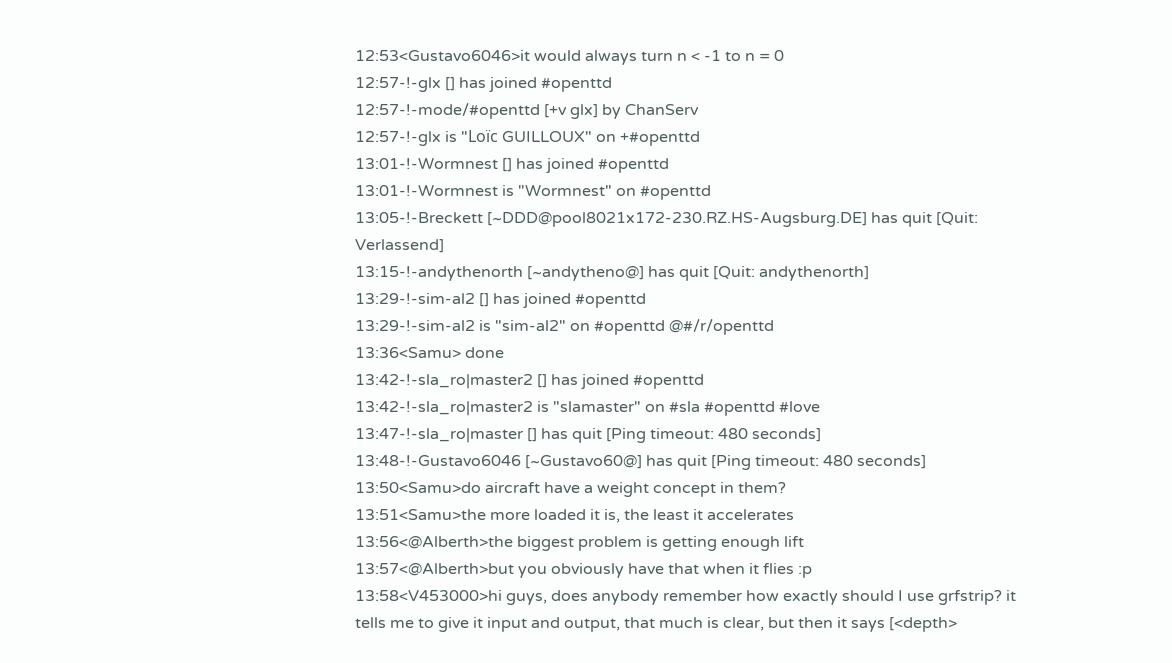12:53<Gustavo6046>it would always turn n < -1 to n = 0
12:57-!-glx [] has joined #openttd
12:57-!-mode/#openttd [+v glx] by ChanServ
12:57-!-glx is "Loïc GUILLOUX" on +#openttd
13:01-!-Wormnest [] has joined #openttd
13:01-!-Wormnest is "Wormnest" on #openttd
13:05-!-Breckett [~DDD@pool8021x172-230.RZ.HS-Augsburg.DE] has quit [Quit: Verlassend]
13:15-!-andythenorth [~andytheno@] has quit [Quit: andythenorth]
13:29-!-sim-al2 [] has joined #openttd
13:29-!-sim-al2 is "sim-al2" on #openttd @#/r/openttd
13:36<Samu> done
13:42-!-sla_ro|master2 [] has joined #openttd
13:42-!-sla_ro|master2 is "slamaster" on #sla #openttd #love
13:47-!-sla_ro|master [] has quit [Ping timeout: 480 seconds]
13:48-!-Gustavo6046 [~Gustavo60@] has quit [Ping timeout: 480 seconds]
13:50<Samu>do aircraft have a weight concept in them?
13:51<Samu>the more loaded it is, the least it accelerates
13:56<@Alberth>the biggest problem is getting enough lift
13:57<@Alberth>but you obviously have that when it flies :p
13:58<V453000>hi guys, does anybody remember how exactly should I use grfstrip? it tells me to give it input and output, that much is clear, but then it says [<depth>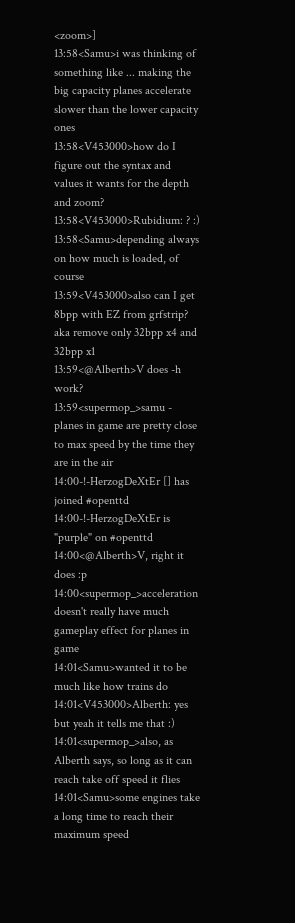<zoom>]
13:58<Samu>i was thinking of something like ... making the big capacity planes accelerate slower than the lower capacity ones
13:58<V453000>how do I figure out the syntax and values it wants for the depth and zoom?
13:58<V453000>Rubidium: ? :)
13:58<Samu>depending always on how much is loaded, of course
13:59<V453000>also can I get 8bpp with EZ from grfstrip? aka remove only 32bpp x4 and 32bpp x1
13:59<@Alberth>V does -h work?
13:59<supermop_>samu - planes in game are pretty close to max speed by the time they are in the air
14:00-!-HerzogDeXtEr [] has joined #openttd
14:00-!-HerzogDeXtEr is "purple" on #openttd
14:00<@Alberth>V, right it does :p
14:00<supermop_>acceleration doesn't really have much gameplay effect for planes in game
14:01<Samu>wanted it to be much like how trains do
14:01<V453000>Alberth: yes but yeah it tells me that :)
14:01<supermop_>also, as Alberth says, so long as it can reach take off speed it flies
14:01<Samu>some engines take a long time to reach their maximum speed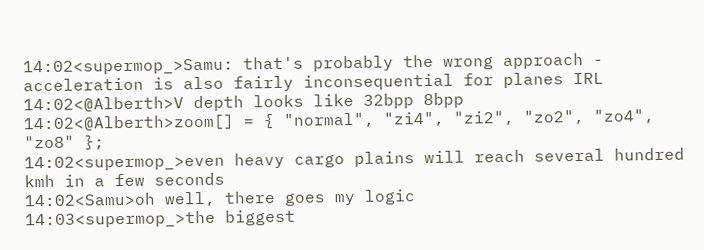14:02<supermop_>Samu: that's probably the wrong approach - acceleration is also fairly inconsequential for planes IRL
14:02<@Alberth>V depth looks like 32bpp 8bpp
14:02<@Alberth>zoom[] = { "normal", "zi4", "zi2", "zo2", "zo4", "zo8" };
14:02<supermop_>even heavy cargo plains will reach several hundred kmh in a few seconds
14:02<Samu>oh well, there goes my logic
14:03<supermop_>the biggest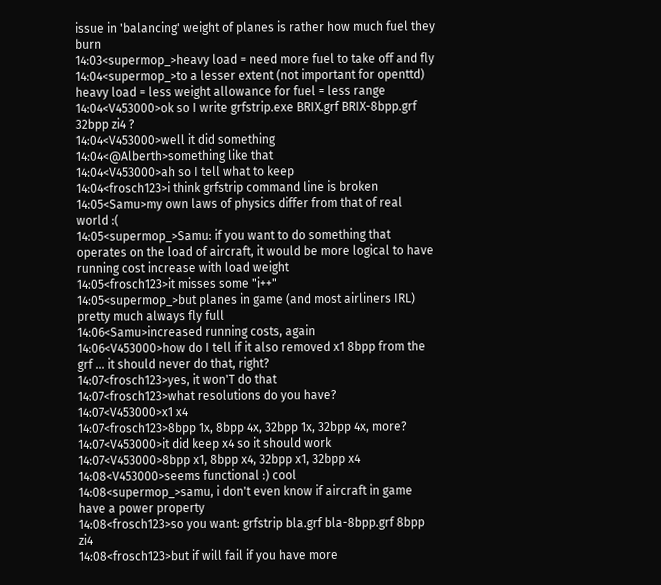issue in 'balancing' weight of planes is rather how much fuel they burn
14:03<supermop_>heavy load = need more fuel to take off and fly
14:04<supermop_>to a lesser extent (not important for openttd) heavy load = less weight allowance for fuel = less range
14:04<V453000>ok so I write grfstrip.exe BRIX.grf BRIX-8bpp.grf 32bpp zi4 ?
14:04<V453000>well it did something
14:04<@Alberth>something like that
14:04<V453000>ah so I tell what to keep
14:04<frosch123>i think grfstrip command line is broken
14:05<Samu>my own laws of physics differ from that of real world :(
14:05<supermop_>Samu: if you want to do something that operates on the load of aircraft, it would be more logical to have running cost increase with load weight
14:05<frosch123>it misses some "i++"
14:05<supermop_>but planes in game (and most airliners IRL) pretty much always fly full
14:06<Samu>increased running costs, again
14:06<V453000>how do I tell if it also removed x1 8bpp from the grf ... it should never do that, right?
14:07<frosch123>yes, it won'T do that
14:07<frosch123>what resolutions do you have?
14:07<V453000>x1 x4
14:07<frosch123>8bpp 1x, 8bpp 4x, 32bpp 1x, 32bpp 4x, more?
14:07<V453000>it did keep x4 so it should work
14:07<V453000>8bpp x1, 8bpp x4, 32bpp x1, 32bpp x4
14:08<V453000>seems functional :) cool
14:08<supermop_>samu, i don't even know if aircraft in game have a power property
14:08<frosch123>so you want: grfstrip bla.grf bla-8bpp.grf 8bpp zi4
14:08<frosch123>but if will fail if you have more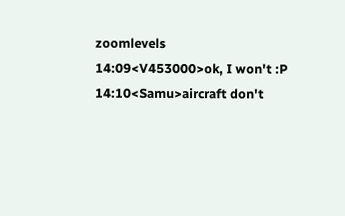zoomlevels
14:09<V453000>ok, I won't :P
14:10<Samu>aircraft don't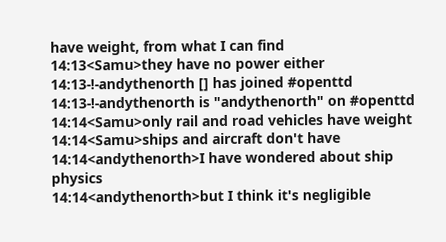have weight, from what I can find
14:13<Samu>they have no power either
14:13-!-andythenorth [] has joined #openttd
14:13-!-andythenorth is "andythenorth" on #openttd
14:14<Samu>only rail and road vehicles have weight
14:14<Samu>ships and aircraft don't have
14:14<andythenorth>I have wondered about ship physics
14:14<andythenorth>but I think it's negligible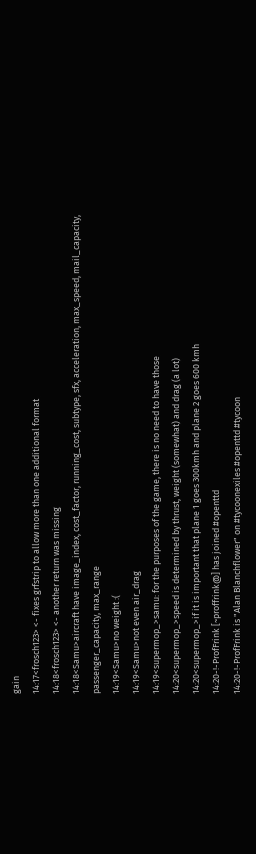gain
14:17<frosch123> <- fixes grfstrip to allow more than one additional format
14:18<frosch123> <- another return was missing
14:18<Samu>aircraft have image_index, cost_factor, running_cost, subtype, sfx, acceleration, max_speed, mail_capacity, passenger_capacity, max_range
14:19<Samu>no weight :(
14:19<Samu>not even air_drag
14:19<supermop_>samu: for the purposes of the game, there is no need to have those
14:20<supermop_>speed is determined by thrust, weight (somewhat) and drag (a lot)
14:20<supermop_>if it is important that plane 1 goes 300kmh and plane 2 goes 600 kmh
14:20-!-ProfFrink [~proffrink@] has joined #openttd
14:20-!-ProfFrink is "Alan Blanchflower" on #tycoonexiles #openttd #tycoon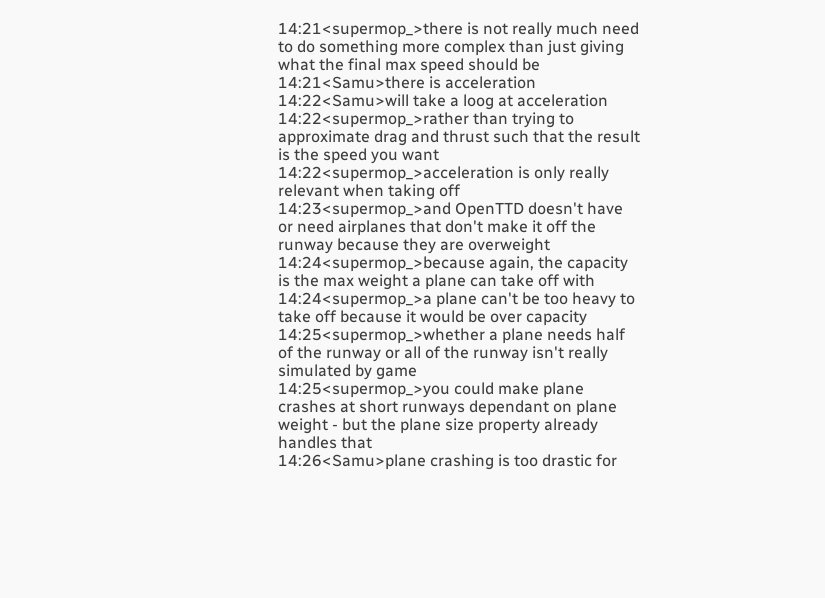14:21<supermop_>there is not really much need to do something more complex than just giving what the final max speed should be
14:21<Samu>there is acceleration
14:22<Samu>will take a loog at acceleration
14:22<supermop_>rather than trying to approximate drag and thrust such that the result is the speed you want
14:22<supermop_>acceleration is only really relevant when taking off
14:23<supermop_>and OpenTTD doesn't have or need airplanes that don't make it off the runway because they are overweight
14:24<supermop_>because again, the capacity is the max weight a plane can take off with
14:24<supermop_>a plane can't be too heavy to take off because it would be over capacity
14:25<supermop_>whether a plane needs half of the runway or all of the runway isn't really simulated by game
14:25<supermop_>you could make plane crashes at short runways dependant on plane weight - but the plane size property already handles that
14:26<Samu>plane crashing is too drastic for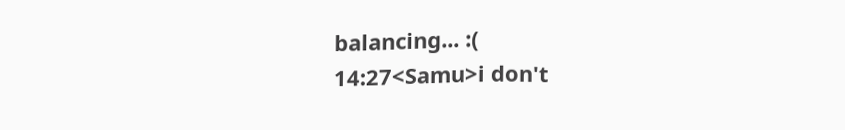balancing... :(
14:27<Samu>i don't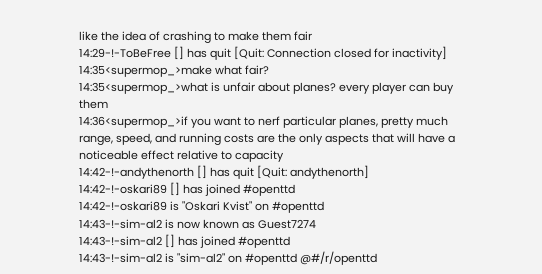like the idea of crashing to make them fair
14:29-!-ToBeFree [] has quit [Quit: Connection closed for inactivity]
14:35<supermop_>make what fair?
14:35<supermop_>what is unfair about planes? every player can buy them
14:36<supermop_>if you want to nerf particular planes, pretty much range, speed, and running costs are the only aspects that will have a noticeable effect relative to capacity
14:42-!-andythenorth [] has quit [Quit: andythenorth]
14:42-!-oskari89 [] has joined #openttd
14:42-!-oskari89 is "Oskari Kvist" on #openttd
14:43-!-sim-al2 is now known as Guest7274
14:43-!-sim-al2 [] has joined #openttd
14:43-!-sim-al2 is "sim-al2" on #openttd @#/r/openttd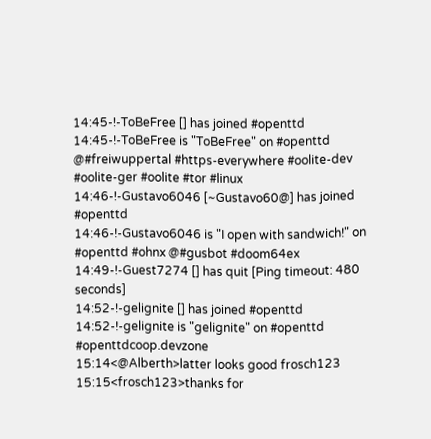14:45-!-ToBeFree [] has joined #openttd
14:45-!-ToBeFree is "ToBeFree" on #openttd @#freiwuppertal #https-everywhere #oolite-dev #oolite-ger #oolite #tor #linux
14:46-!-Gustavo6046 [~Gustavo60@] has joined #openttd
14:46-!-Gustavo6046 is "I open with sandwich!" on #openttd #ohnx @#gusbot #doom64ex
14:49-!-Guest7274 [] has quit [Ping timeout: 480 seconds]
14:52-!-gelignite [] has joined #openttd
14:52-!-gelignite is "gelignite" on #openttd #openttdcoop.devzone
15:14<@Alberth>latter looks good frosch123
15:15<frosch123>thanks for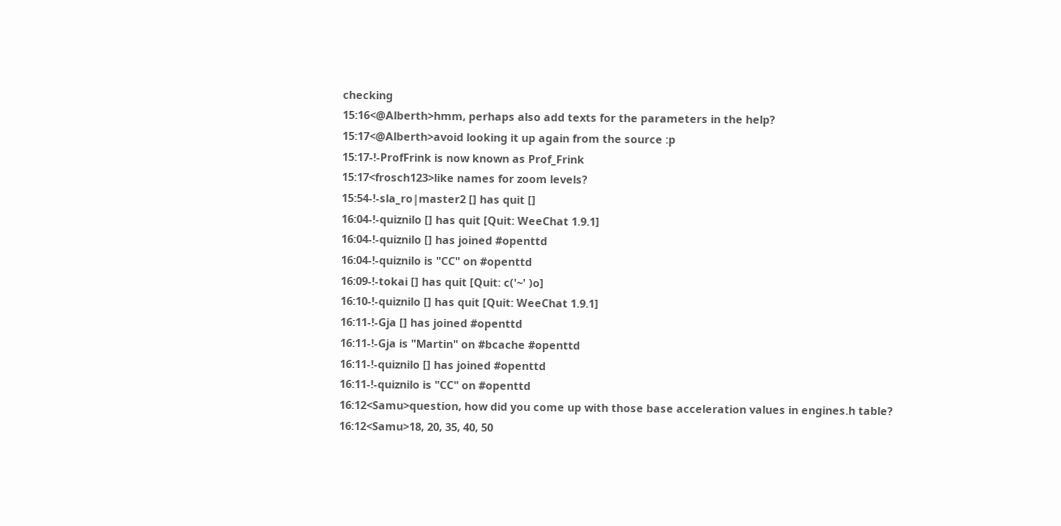checking
15:16<@Alberth>hmm, perhaps also add texts for the parameters in the help?
15:17<@Alberth>avoid looking it up again from the source :p
15:17-!-ProfFrink is now known as Prof_Frink
15:17<frosch123>like names for zoom levels?
15:54-!-sla_ro|master2 [] has quit []
16:04-!-quiznilo [] has quit [Quit: WeeChat 1.9.1]
16:04-!-quiznilo [] has joined #openttd
16:04-!-quiznilo is "CC" on #openttd
16:09-!-tokai [] has quit [Quit: c('~' )o]
16:10-!-quiznilo [] has quit [Quit: WeeChat 1.9.1]
16:11-!-Gja [] has joined #openttd
16:11-!-Gja is "Martin" on #bcache #openttd
16:11-!-quiznilo [] has joined #openttd
16:11-!-quiznilo is "CC" on #openttd
16:12<Samu>question, how did you come up with those base acceleration values in engines.h table?
16:12<Samu>18, 20, 35, 40, 50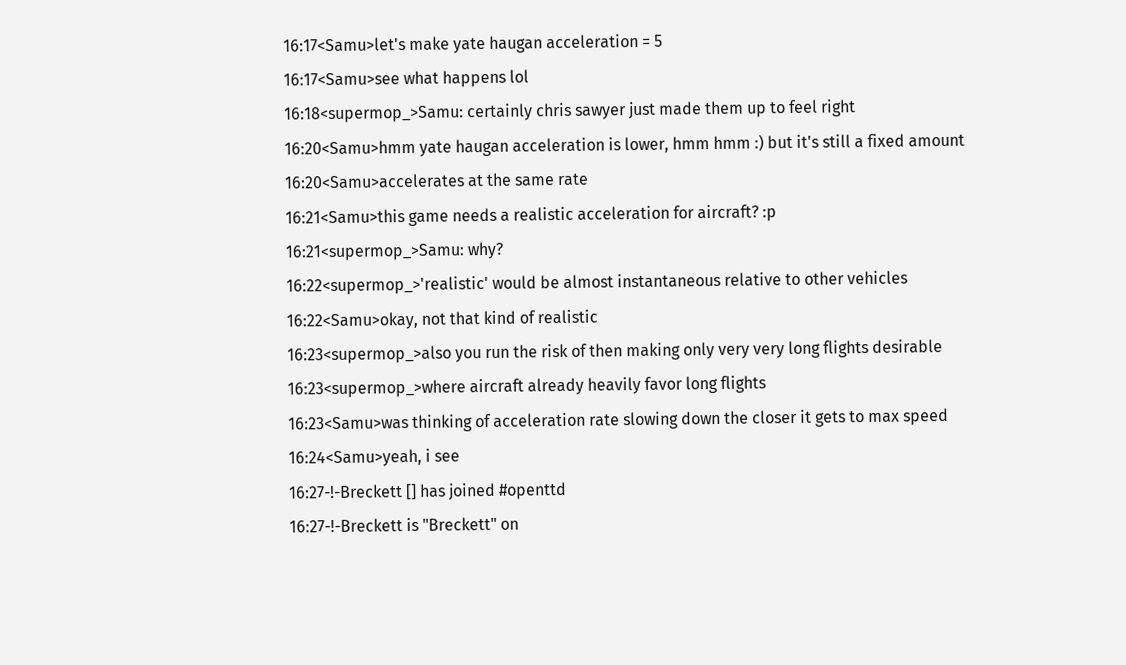16:17<Samu>let's make yate haugan acceleration = 5
16:17<Samu>see what happens lol
16:18<supermop_>Samu: certainly chris sawyer just made them up to feel right
16:20<Samu>hmm yate haugan acceleration is lower, hmm hmm :) but it's still a fixed amount
16:20<Samu>accelerates at the same rate
16:21<Samu>this game needs a realistic acceleration for aircraft? :p
16:21<supermop_>Samu: why?
16:22<supermop_>'realistic' would be almost instantaneous relative to other vehicles
16:22<Samu>okay, not that kind of realistic
16:23<supermop_>also you run the risk of then making only very very long flights desirable
16:23<supermop_>where aircraft already heavily favor long flights
16:23<Samu>was thinking of acceleration rate slowing down the closer it gets to max speed
16:24<Samu>yeah, i see
16:27-!-Breckett [] has joined #openttd
16:27-!-Breckett is "Breckett" on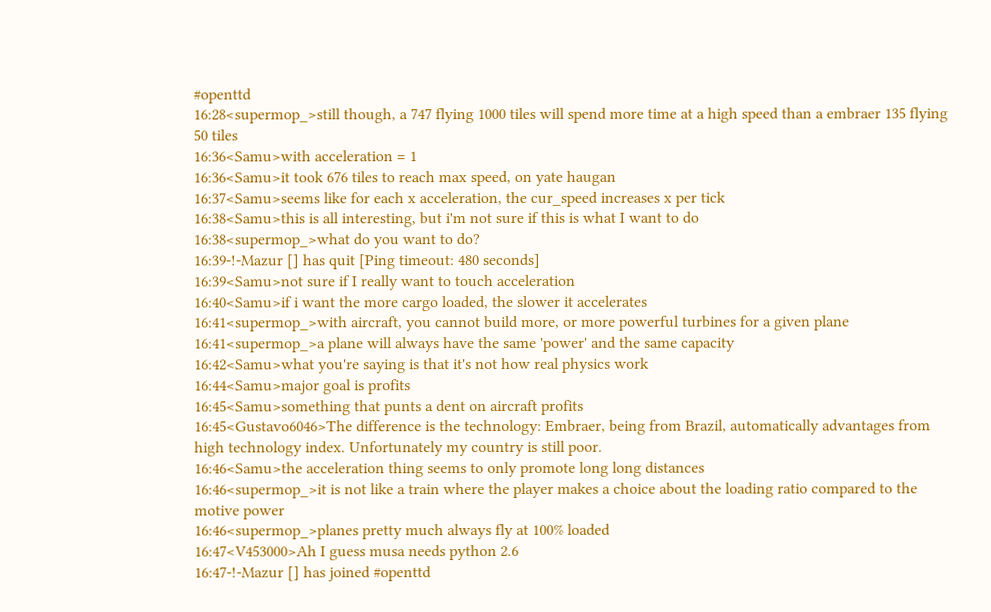#openttd
16:28<supermop_>still though, a 747 flying 1000 tiles will spend more time at a high speed than a embraer 135 flying 50 tiles
16:36<Samu>with acceleration = 1
16:36<Samu>it took 676 tiles to reach max speed, on yate haugan
16:37<Samu>seems like for each x acceleration, the cur_speed increases x per tick
16:38<Samu>this is all interesting, but i'm not sure if this is what I want to do
16:38<supermop_>what do you want to do?
16:39-!-Mazur [] has quit [Ping timeout: 480 seconds]
16:39<Samu>not sure if I really want to touch acceleration
16:40<Samu>if i want the more cargo loaded, the slower it accelerates
16:41<supermop_>with aircraft, you cannot build more, or more powerful turbines for a given plane
16:41<supermop_>a plane will always have the same 'power' and the same capacity
16:42<Samu>what you're saying is that it's not how real physics work
16:44<Samu>major goal is profits
16:45<Samu>something that punts a dent on aircraft profits
16:45<Gustavo6046>The difference is the technology: Embraer, being from Brazil, automatically advantages from high technology index. Unfortunately my country is still poor.
16:46<Samu>the acceleration thing seems to only promote long long distances
16:46<supermop_>it is not like a train where the player makes a choice about the loading ratio compared to the motive power
16:46<supermop_>planes pretty much always fly at 100% loaded
16:47<V453000>Ah I guess musa needs python 2.6
16:47-!-Mazur [] has joined #openttd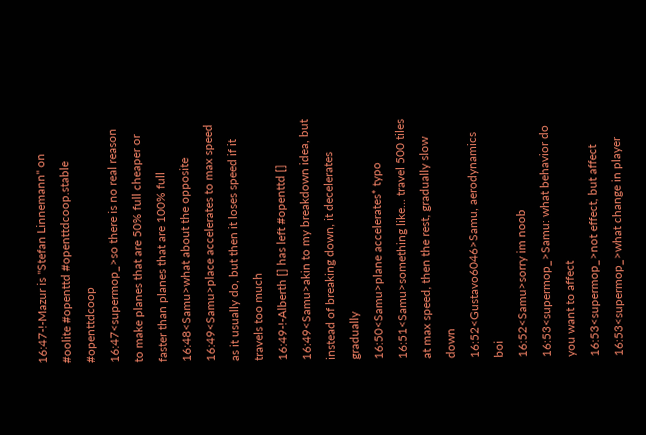16:47-!-Mazur is "Stefan Linnemann" on #oolite #openttd #openttdcoop.stable #openttdcoop
16:47<supermop_>so there is no real reason to make planes that are 50% full cheaper or faster than planes that are 100% full
16:48<Samu>what about the opposite
16:49<Samu>place accelerates to max speed as it usually do, but then it loses speed if it travels too much
16:49-!-Alberth [] has left #openttd []
16:49<Samu>akin to my breakdown idea, but instead of breaking down, it decelerates gradually
16:50<Samu>plane accelerates* typo
16:51<Samu>something like... travel 500 tiles at max speed, then the rest, gradually slow down
16:52<Gustavo6046>Samu, aerodynamics boi
16:52<Samu>sorry im noob
16:53<supermop_>Samu: what behavior do you want to affect
16:53<supermop_>not effect, but affect
16:53<supermop_>what change in player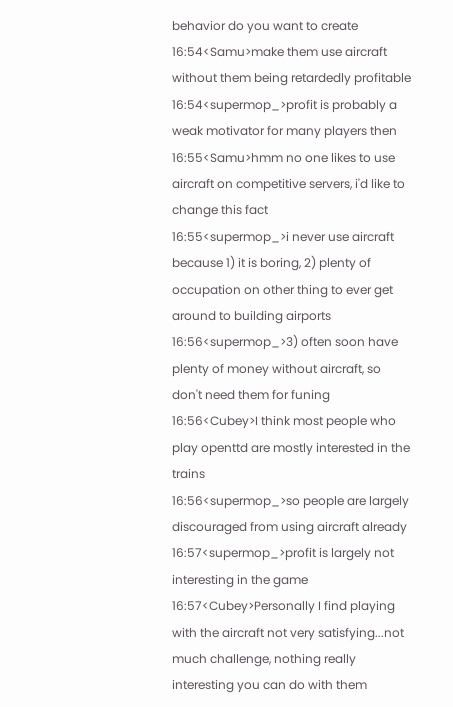behavior do you want to create
16:54<Samu>make them use aircraft without them being retardedly profitable
16:54<supermop_>profit is probably a weak motivator for many players then
16:55<Samu>hmm no one likes to use aircraft on competitive servers, i'd like to change this fact
16:55<supermop_>i never use aircraft because 1) it is boring, 2) plenty of occupation on other thing to ever get around to building airports
16:56<supermop_>3) often soon have plenty of money without aircraft, so don't need them for funing
16:56<Cubey>I think most people who play openttd are mostly interested in the trains
16:56<supermop_>so people are largely discouraged from using aircraft already
16:57<supermop_>profit is largely not interesting in the game
16:57<Cubey>Personally I find playing with the aircraft not very satisfying...not much challenge, nothing really interesting you can do with them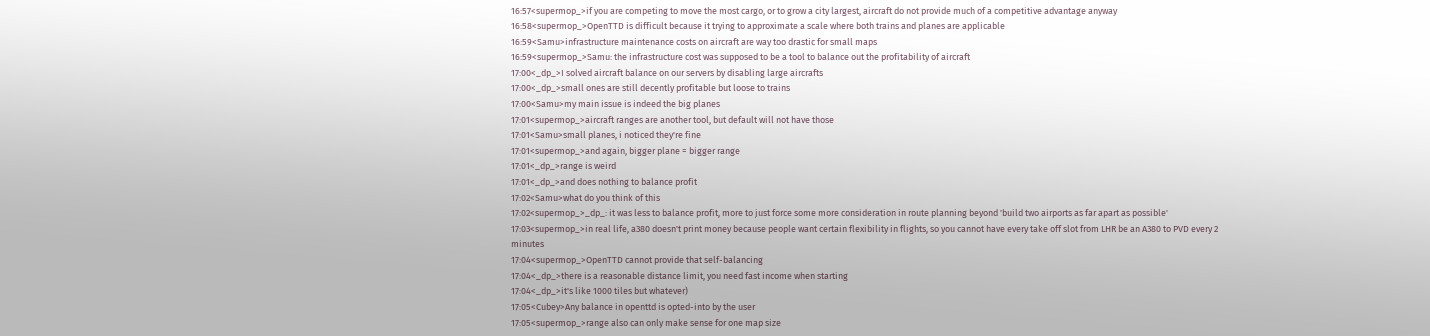16:57<supermop_>if you are competing to move the most cargo, or to grow a city largest, aircraft do not provide much of a competitive advantage anyway
16:58<supermop_>OpenTTD is difficult because it trying to approximate a scale where both trains and planes are applicable
16:59<Samu>infrastructure maintenance costs on aircraft are way too drastic for small maps
16:59<supermop_>Samu: the infrastructure cost was supposed to be a tool to balance out the profitability of aircraft
17:00<_dp_>I solved aircraft balance on our servers by disabling large aircrafts
17:00<_dp_>small ones are still decently profitable but loose to trains
17:00<Samu>my main issue is indeed the big planes
17:01<supermop_>aircraft ranges are another tool, but default will not have those
17:01<Samu>small planes, i noticed they're fine
17:01<supermop_>and again, bigger plane = bigger range
17:01<_dp_>range is weird
17:01<_dp_>and does nothing to balance profit
17:02<Samu>what do you think of this
17:02<supermop_>_dp_: it was less to balance profit, more to just force some more consideration in route planning beyond 'build two airports as far apart as possible'
17:03<supermop_>in real life, a380 doesn't print money because people want certain flexibility in flights, so you cannot have every take off slot from LHR be an A380 to PVD every 2 minutes
17:04<supermop_>OpenTTD cannot provide that self-balancing
17:04<_dp_>there is a reasonable distance limit, you need fast income when starting
17:04<_dp_>it's like 1000 tiles but whatever)
17:05<Cubey>Any balance in openttd is opted-into by the user
17:05<supermop_>range also can only make sense for one map size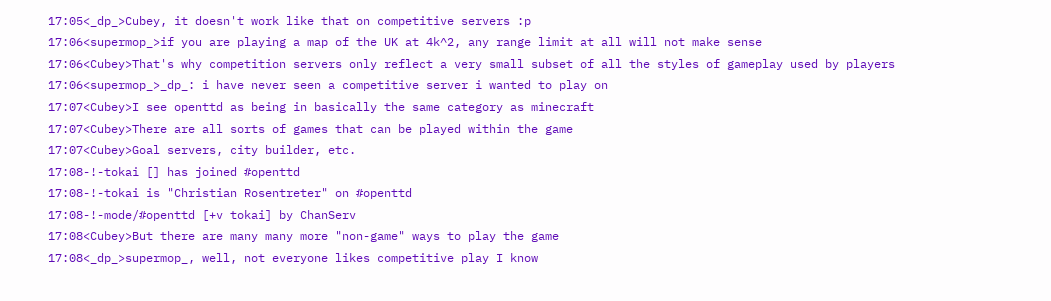17:05<_dp_>Cubey, it doesn't work like that on competitive servers :p
17:06<supermop_>if you are playing a map of the UK at 4k^2, any range limit at all will not make sense
17:06<Cubey>That's why competition servers only reflect a very small subset of all the styles of gameplay used by players
17:06<supermop_>_dp_: i have never seen a competitive server i wanted to play on
17:07<Cubey>I see openttd as being in basically the same category as minecraft
17:07<Cubey>There are all sorts of games that can be played within the game
17:07<Cubey>Goal servers, city builder, etc.
17:08-!-tokai [] has joined #openttd
17:08-!-tokai is "Christian Rosentreter" on #openttd
17:08-!-mode/#openttd [+v tokai] by ChanServ
17:08<Cubey>But there are many many more "non-game" ways to play the game
17:08<_dp_>supermop_, well, not everyone likes competitive play I know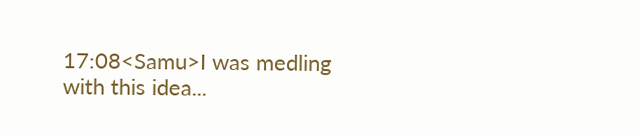17:08<Samu>I was medling with this idea...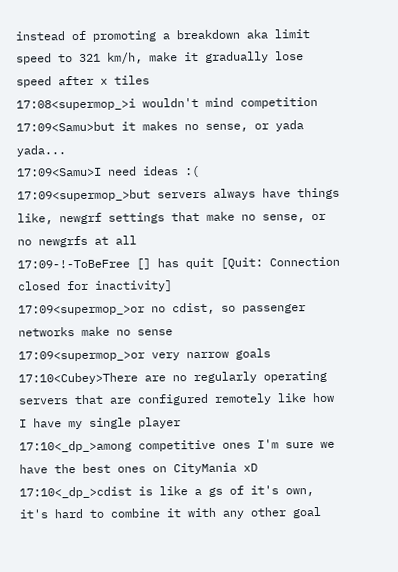instead of promoting a breakdown aka limit speed to 321 km/h, make it gradually lose speed after x tiles
17:08<supermop_>i wouldn't mind competition
17:09<Samu>but it makes no sense, or yada yada...
17:09<Samu>I need ideas :(
17:09<supermop_>but servers always have things like, newgrf settings that make no sense, or no newgrfs at all
17:09-!-ToBeFree [] has quit [Quit: Connection closed for inactivity]
17:09<supermop_>or no cdist, so passenger networks make no sense
17:09<supermop_>or very narrow goals
17:10<Cubey>There are no regularly operating servers that are configured remotely like how I have my single player
17:10<_dp_>among competitive ones I'm sure we have the best ones on CityMania xD
17:10<_dp_>cdist is like a gs of it's own, it's hard to combine it with any other goal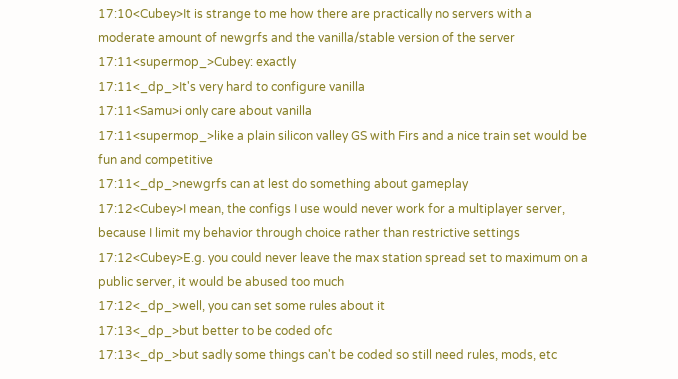17:10<Cubey>It is strange to me how there are practically no servers with a moderate amount of newgrfs and the vanilla/stable version of the server
17:11<supermop_>Cubey: exactly
17:11<_dp_>It's very hard to configure vanilla
17:11<Samu>i only care about vanilla
17:11<supermop_>like a plain silicon valley GS with Firs and a nice train set would be fun and competitive
17:11<_dp_>newgrfs can at lest do something about gameplay
17:12<Cubey>I mean, the configs I use would never work for a multiplayer server, because I limit my behavior through choice rather than restrictive settings
17:12<Cubey>E.g. you could never leave the max station spread set to maximum on a public server, it would be abused too much
17:12<_dp_>well, you can set some rules about it
17:13<_dp_>but better to be coded ofc
17:13<_dp_>but sadly some things can't be coded so still need rules, mods, etc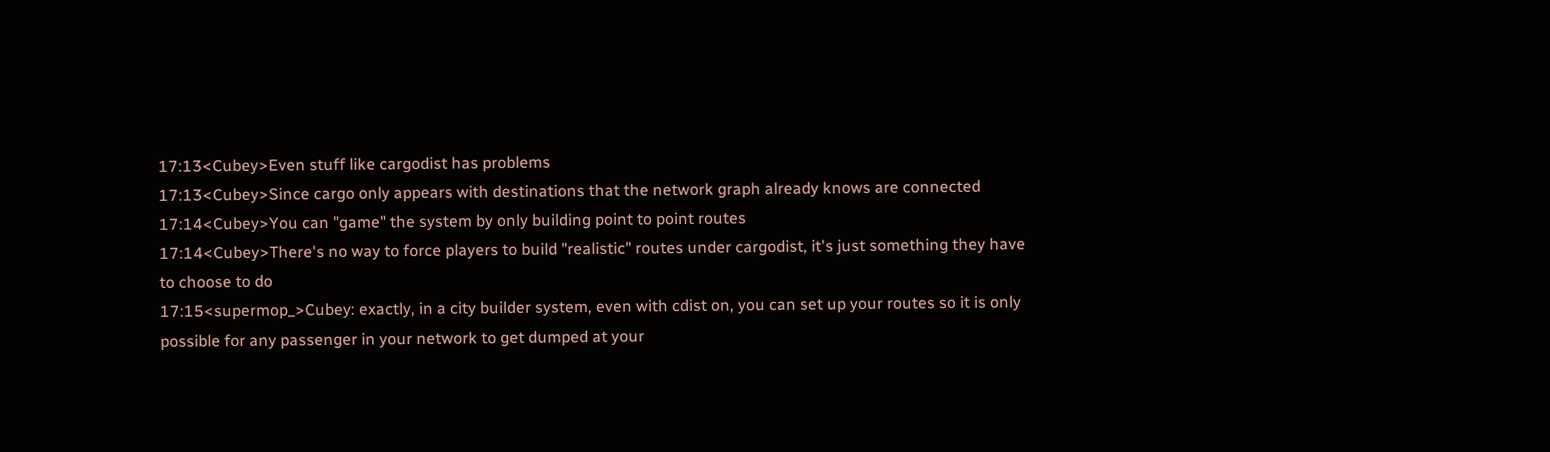17:13<Cubey>Even stuff like cargodist has problems
17:13<Cubey>Since cargo only appears with destinations that the network graph already knows are connected
17:14<Cubey>You can "game" the system by only building point to point routes
17:14<Cubey>There's no way to force players to build "realistic" routes under cargodist, it's just something they have to choose to do
17:15<supermop_>Cubey: exactly, in a city builder system, even with cdist on, you can set up your routes so it is only possible for any passenger in your network to get dumped at your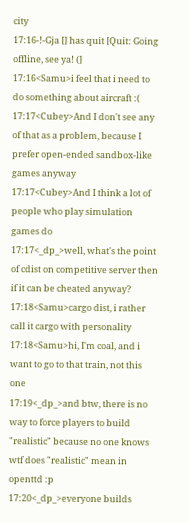city
17:16-!-Gja [] has quit [Quit: Going offline, see ya! (]
17:16<Samu>i feel that i need to do something about aircraft :(
17:17<Cubey>And I don't see any of that as a problem, because I prefer open-ended sandbox-like games anyway
17:17<Cubey>And I think a lot of people who play simulation games do
17:17<_dp_>well, what's the point of cdist on competitive server then if it can be cheated anyway?
17:18<Samu>cargo dist, i rather call it cargo with personality
17:18<Samu>hi, I'm coal, and i want to go to that train, not this one
17:19<_dp_>and btw, there is no way to force players to build "realistic" because no one knows wtf does "realistic" mean in openttd :p
17:20<_dp_>everyone builds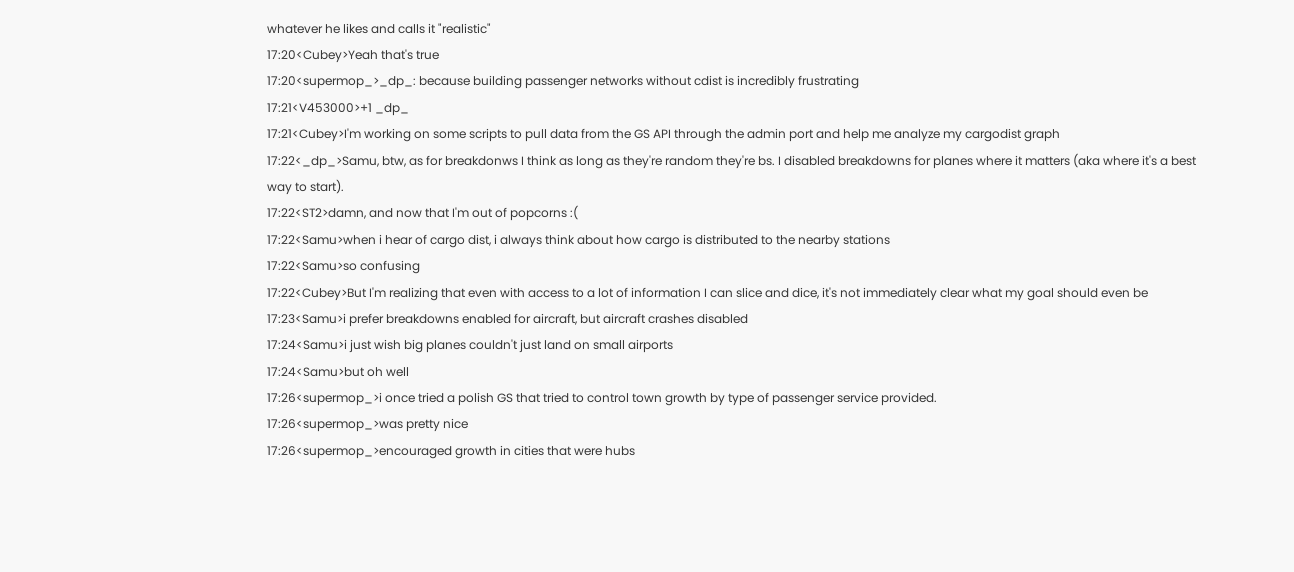whatever he likes and calls it "realistic"
17:20<Cubey>Yeah that's true
17:20<supermop_>_dp_: because building passenger networks without cdist is incredibly frustrating
17:21<V453000>+1 _dp_
17:21<Cubey>I'm working on some scripts to pull data from the GS API through the admin port and help me analyze my cargodist graph
17:22<_dp_>Samu, btw, as for breakdonws I think as long as they're random they're bs. I disabled breakdowns for planes where it matters (aka where it's a best way to start).
17:22<ST2>damn, and now that I'm out of popcorns :(
17:22<Samu>when i hear of cargo dist, i always think about how cargo is distributed to the nearby stations
17:22<Samu>so confusing
17:22<Cubey>But I'm realizing that even with access to a lot of information I can slice and dice, it's not immediately clear what my goal should even be
17:23<Samu>i prefer breakdowns enabled for aircraft, but aircraft crashes disabled
17:24<Samu>i just wish big planes couldn't just land on small airports
17:24<Samu>but oh well
17:26<supermop_>i once tried a polish GS that tried to control town growth by type of passenger service provided.
17:26<supermop_>was pretty nice
17:26<supermop_>encouraged growth in cities that were hubs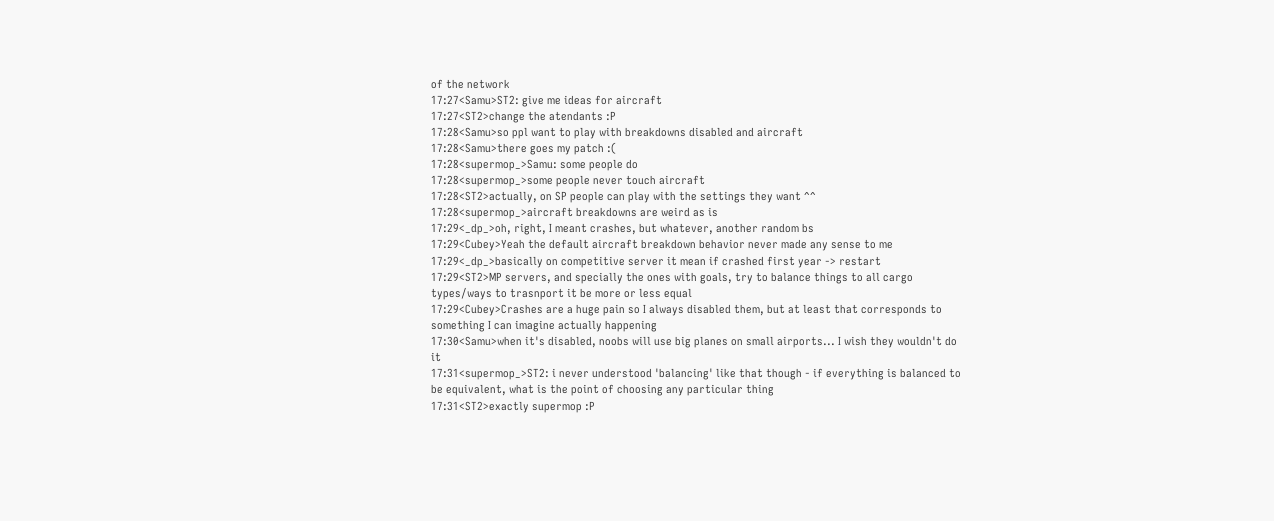of the network
17:27<Samu>ST2: give me ideas for aircraft
17:27<ST2>change the atendants :P
17:28<Samu>so ppl want to play with breakdowns disabled and aircraft
17:28<Samu>there goes my patch :(
17:28<supermop_>Samu: some people do
17:28<supermop_>some people never touch aircraft
17:28<ST2>actually, on SP people can play with the settings they want ^^
17:28<supermop_>aircraft breakdowns are weird as is
17:29<_dp_>oh, right, I meant crashes, but whatever, another random bs
17:29<Cubey>Yeah the default aircraft breakdown behavior never made any sense to me
17:29<_dp_>basically on competitive server it mean if crashed first year -> restart
17:29<ST2>MP servers, and specially the ones with goals, try to balance things to all cargo types/ways to trasnport it be more or less equal
17:29<Cubey>Crashes are a huge pain so I always disabled them, but at least that corresponds to something I can imagine actually happening
17:30<Samu>when it's disabled, noobs will use big planes on small airports... I wish they wouldn't do it
17:31<supermop_>ST2: i never understood 'balancing' like that though - if everything is balanced to be equivalent, what is the point of choosing any particular thing
17:31<ST2>exactly supermop :P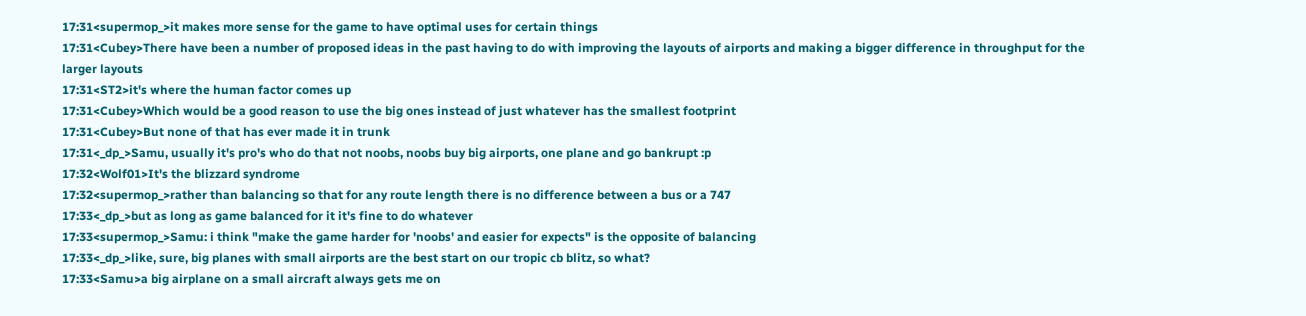17:31<supermop_>it makes more sense for the game to have optimal uses for certain things
17:31<Cubey>There have been a number of proposed ideas in the past having to do with improving the layouts of airports and making a bigger difference in throughput for the larger layouts
17:31<ST2>it's where the human factor comes up
17:31<Cubey>Which would be a good reason to use the big ones instead of just whatever has the smallest footprint
17:31<Cubey>But none of that has ever made it in trunk
17:31<_dp_>Samu, usually it's pro's who do that not noobs, noobs buy big airports, one plane and go bankrupt :p
17:32<Wolf01>It's the blizzard syndrome
17:32<supermop_>rather than balancing so that for any route length there is no difference between a bus or a 747
17:33<_dp_>but as long as game balanced for it it's fine to do whatever
17:33<supermop_>Samu: i think "make the game harder for 'noobs' and easier for expects" is the opposite of balancing
17:33<_dp_>like, sure, big planes with small airports are the best start on our tropic cb blitz, so what?
17:33<Samu>a big airplane on a small aircraft always gets me on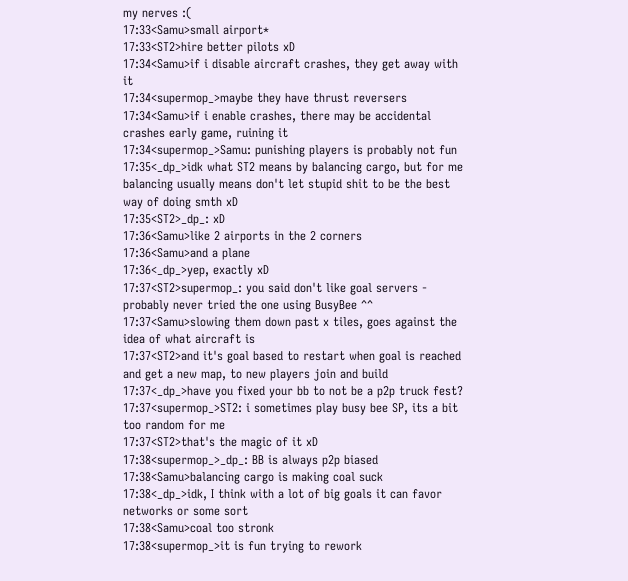my nerves :(
17:33<Samu>small airport*
17:33<ST2>hire better pilots xD
17:34<Samu>if i disable aircraft crashes, they get away with it
17:34<supermop_>maybe they have thrust reversers
17:34<Samu>if i enable crashes, there may be accidental crashes early game, ruining it
17:34<supermop_>Samu: punishing players is probably not fun
17:35<_dp_>idk what ST2 means by balancing cargo, but for me balancing usually means don't let stupid shit to be the best way of doing smth xD
17:35<ST2>_dp_: xD
17:36<Samu>like 2 airports in the 2 corners
17:36<Samu>and a plane
17:36<_dp_>yep, exactly xD
17:37<ST2>supermop_: you said don't like goal servers - probably never tried the one using BusyBee ^^
17:37<Samu>slowing them down past x tiles, goes against the idea of what aircraft is
17:37<ST2>and it's goal based to restart when goal is reached and get a new map, to new players join and build
17:37<_dp_>have you fixed your bb to not be a p2p truck fest?
17:37<supermop_>ST2: i sometimes play busy bee SP, its a bit too random for me
17:37<ST2>that's the magic of it xD
17:38<supermop_>_dp_: BB is always p2p biased
17:38<Samu>balancing cargo is making coal suck
17:38<_dp_>idk, I think with a lot of big goals it can favor networks or some sort
17:38<Samu>coal too stronk
17:38<supermop_>it is fun trying to rework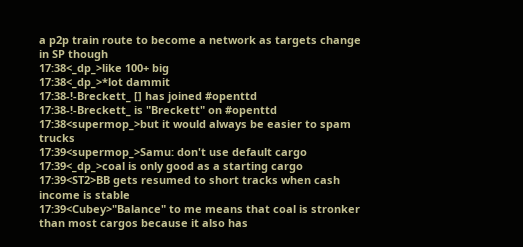a p2p train route to become a network as targets change in SP though
17:38<_dp_>like 100+ big
17:38<_dp_>*lot dammit
17:38-!-Breckett_ [] has joined #openttd
17:38-!-Breckett_ is "Breckett" on #openttd
17:38<supermop_>but it would always be easier to spam trucks
17:39<supermop_>Samu: don't use default cargo
17:39<_dp_>coal is only good as a starting cargo
17:39<ST2>BB gets resumed to short tracks when cash income is stable
17:39<Cubey>"Balance" to me means that coal is stronker than most cargos because it also has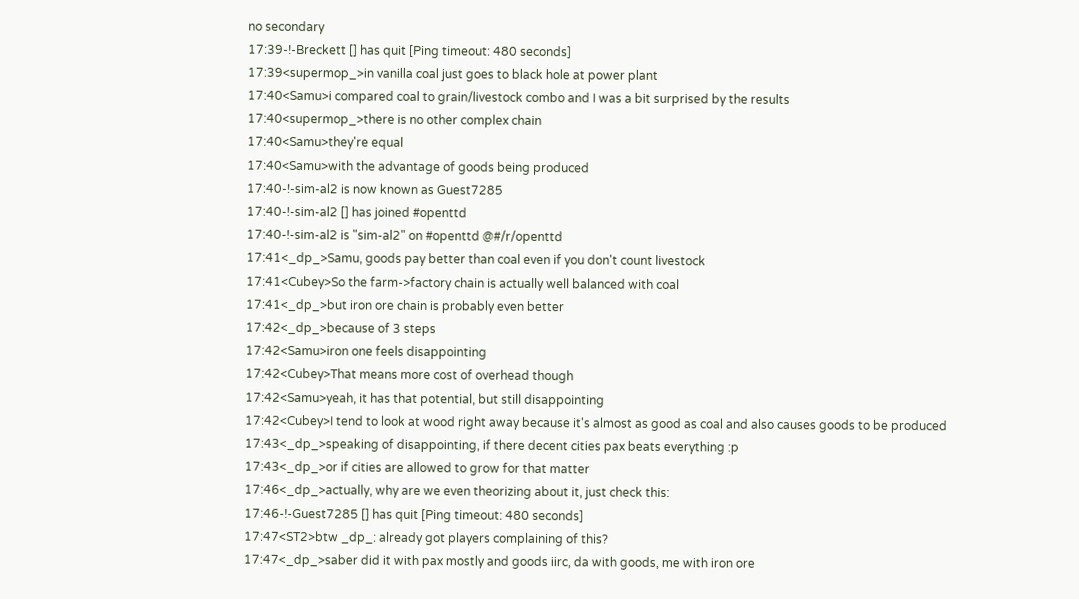no secondary
17:39-!-Breckett [] has quit [Ping timeout: 480 seconds]
17:39<supermop_>in vanilla coal just goes to black hole at power plant
17:40<Samu>i compared coal to grain/livestock combo and I was a bit surprised by the results
17:40<supermop_>there is no other complex chain
17:40<Samu>they're equal
17:40<Samu>with the advantage of goods being produced
17:40-!-sim-al2 is now known as Guest7285
17:40-!-sim-al2 [] has joined #openttd
17:40-!-sim-al2 is "sim-al2" on #openttd @#/r/openttd
17:41<_dp_>Samu, goods pay better than coal even if you don't count livestock
17:41<Cubey>So the farm->factory chain is actually well balanced with coal
17:41<_dp_>but iron ore chain is probably even better
17:42<_dp_>because of 3 steps
17:42<Samu>iron one feels disappointing
17:42<Cubey>That means more cost of overhead though
17:42<Samu>yeah, it has that potential, but still disappointing
17:42<Cubey>I tend to look at wood right away because it's almost as good as coal and also causes goods to be produced
17:43<_dp_>speaking of disappointing, if there decent cities pax beats everything :p
17:43<_dp_>or if cities are allowed to grow for that matter
17:46<_dp_>actually, why are we even theorizing about it, just check this:
17:46-!-Guest7285 [] has quit [Ping timeout: 480 seconds]
17:47<ST2>btw _dp_: already got players complaining of this?
17:47<_dp_>saber did it with pax mostly and goods iirc, da with goods, me with iron ore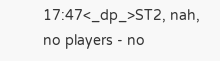17:47<_dp_>ST2, nah, no players - no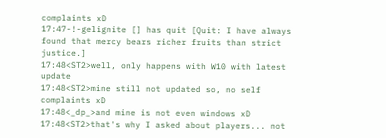complaints xD
17:47-!-gelignite [] has quit [Quit: I have always found that mercy bears richer fruits than strict justice.]
17:48<ST2>well, only happens with W10 with latest update
17:48<ST2>mine still not updated so, no self complaints xD
17:48<_dp_>and mine is not even windows xD
17:48<ST2>that's why I asked about players... not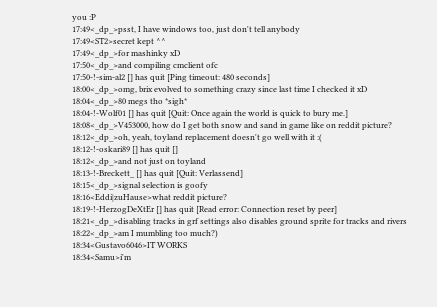you :P
17:49<_dp_>psst, I have windows too, just don't tell anybody
17:49<ST2>secret kept ^^
17:49<_dp_>for mashinky xD
17:50<_dp_>and compiling cmclient ofc
17:50-!-sim-al2 [] has quit [Ping timeout: 480 seconds]
18:00<_dp_>omg, brix evolved to something crazy since last time I checked it xD
18:04<_dp_>80 megs tho *sigh*
18:04-!-Wolf01 [] has quit [Quit: Once again the world is quick to bury me.]
18:08<_dp_>V453000, how do I get both snow and sand in game like on reddit picture?
18:12<_dp_>oh, yeah, toyland replacement doesn't go well with it :(
18:12-!-oskari89 [] has quit []
18:12<_dp_>and not just on toyland
18:13-!-Breckett_ [] has quit [Quit: Verlassend]
18:15<_dp_>signal selection is goofy
18:16<Eddi|zuHause>what reddit picture?
18:19-!-HerzogDeXtEr [] has quit [Read error: Connection reset by peer]
18:21<_dp_>disabling tracks in grf settings also disables ground sprite for tracks and rivers
18:22<_dp_>am I mumbling too much?)
18:34<Gustavo6046>IT WORKS
18:34<Samu>i'm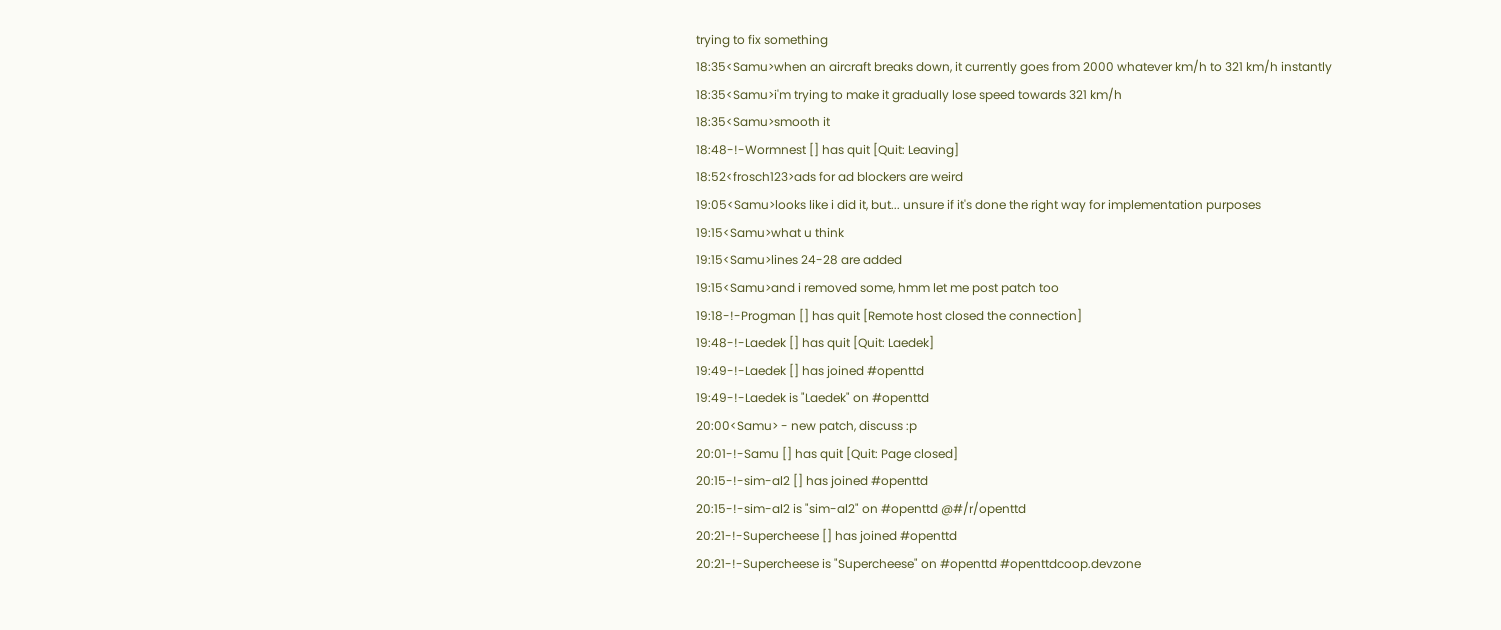trying to fix something
18:35<Samu>when an aircraft breaks down, it currently goes from 2000 whatever km/h to 321 km/h instantly
18:35<Samu>i'm trying to make it gradually lose speed towards 321 km/h
18:35<Samu>smooth it
18:48-!-Wormnest [] has quit [Quit: Leaving]
18:52<frosch123>ads for ad blockers are weird
19:05<Samu>looks like i did it, but... unsure if it's done the right way for implementation purposes
19:15<Samu>what u think
19:15<Samu>lines 24-28 are added
19:15<Samu>and i removed some, hmm let me post patch too
19:18-!-Progman [] has quit [Remote host closed the connection]
19:48-!-Laedek [] has quit [Quit: Laedek]
19:49-!-Laedek [] has joined #openttd
19:49-!-Laedek is "Laedek" on #openttd
20:00<Samu> - new patch, discuss :p
20:01-!-Samu [] has quit [Quit: Page closed]
20:15-!-sim-al2 [] has joined #openttd
20:15-!-sim-al2 is "sim-al2" on #openttd @#/r/openttd
20:21-!-Supercheese [] has joined #openttd
20:21-!-Supercheese is "Supercheese" on #openttd #openttdcoop.devzone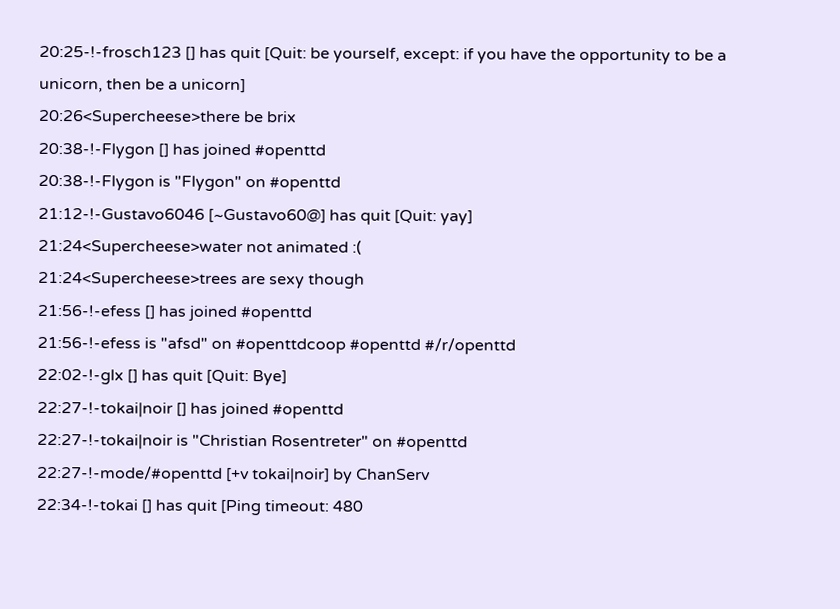20:25-!-frosch123 [] has quit [Quit: be yourself, except: if you have the opportunity to be a unicorn, then be a unicorn]
20:26<Supercheese>there be brix
20:38-!-Flygon [] has joined #openttd
20:38-!-Flygon is "Flygon" on #openttd
21:12-!-Gustavo6046 [~Gustavo60@] has quit [Quit: yay]
21:24<Supercheese>water not animated :(
21:24<Supercheese>trees are sexy though
21:56-!-efess [] has joined #openttd
21:56-!-efess is "afsd" on #openttdcoop #openttd #/r/openttd
22:02-!-glx [] has quit [Quit: Bye]
22:27-!-tokai|noir [] has joined #openttd
22:27-!-tokai|noir is "Christian Rosentreter" on #openttd
22:27-!-mode/#openttd [+v tokai|noir] by ChanServ
22:34-!-tokai [] has quit [Ping timeout: 480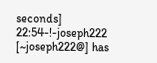seconds]
22:54-!-joseph222 [~joseph222@] has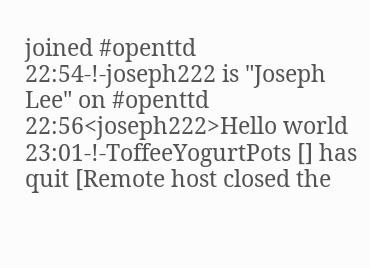joined #openttd
22:54-!-joseph222 is "Joseph Lee" on #openttd
22:56<joseph222>Hello world
23:01-!-ToffeeYogurtPots [] has quit [Remote host closed the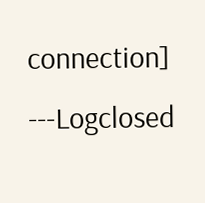connection]
---Logclosed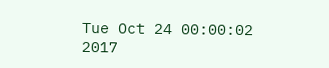Tue Oct 24 00:00:02 2017